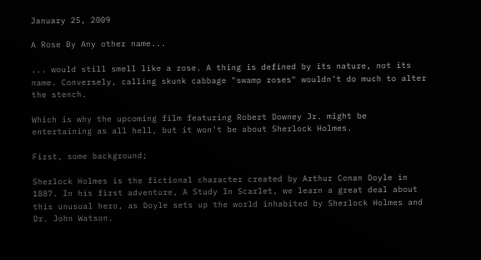January 25, 2009

A Rose By Any other name...

... would still smell like a rose. A thing is defined by its nature, not its name. Conversely, calling skunk cabbage "swamp roses" wouldn't do much to alter the stench.

Which is why the upcoming film featuring Robert Downey Jr. might be entertaining as all hell, but it won't be about Sherlock Holmes.

First, some background;

Sherlock Holmes is the fictional character created by Arthur Conan Doyle in 1887. In his first adventure, A Study In Scarlet, we learn a great deal about this unusual hero, as Doyle sets up the world inhabited by Sherlock Holmes and Dr. John Watson.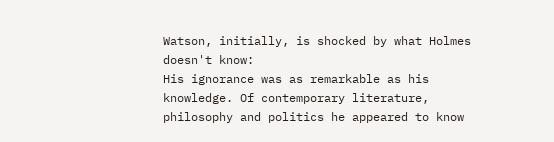Watson, initially, is shocked by what Holmes doesn't know:
His ignorance was as remarkable as his knowledge. Of contemporary literature, philosophy and politics he appeared to know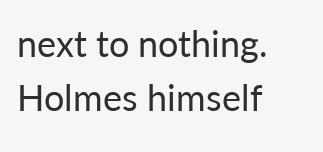next to nothing.
Holmes himself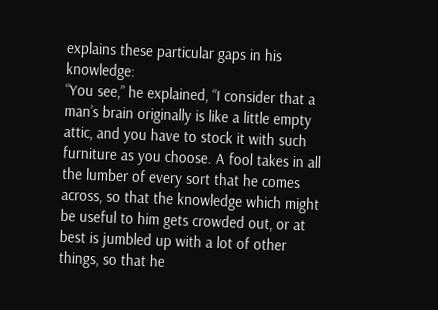explains these particular gaps in his knowledge:
“You see,” he explained, “I consider that a man’s brain originally is like a little empty attic, and you have to stock it with such furniture as you choose. A fool takes in all the lumber of every sort that he comes across, so that the knowledge which might be useful to him gets crowded out, or at best is jumbled up with a lot of other things, so that he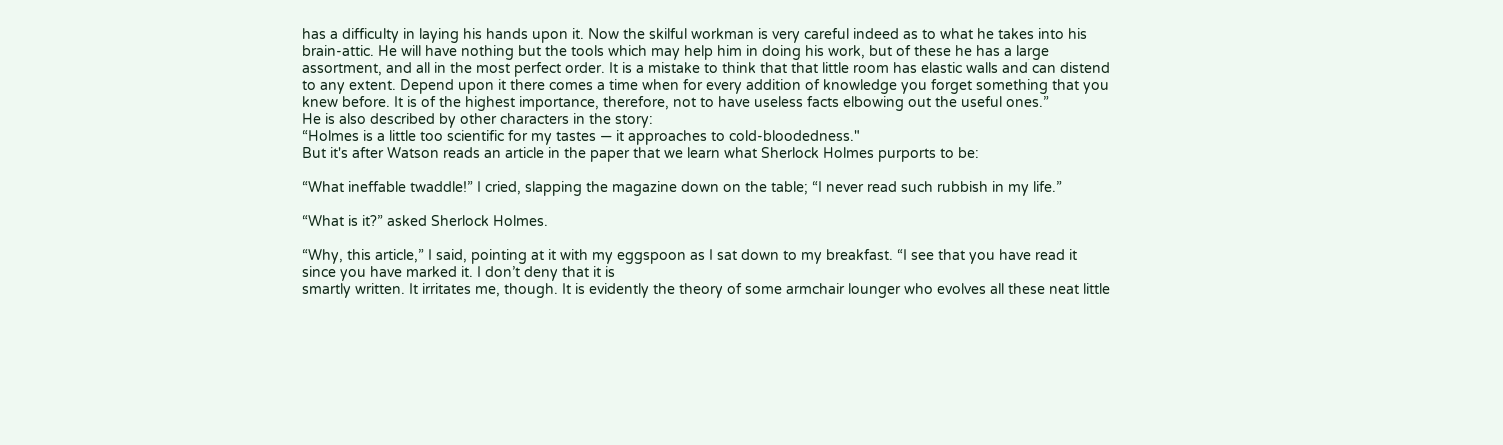has a difficulty in laying his hands upon it. Now the skilful workman is very careful indeed as to what he takes into his brain-attic. He will have nothing but the tools which may help him in doing his work, but of these he has a large assortment, and all in the most perfect order. It is a mistake to think that that little room has elastic walls and can distend to any extent. Depend upon it there comes a time when for every addition of knowledge you forget something that you knew before. It is of the highest importance, therefore, not to have useless facts elbowing out the useful ones.”
He is also described by other characters in the story:
“Holmes is a little too scientific for my tastes — it approaches to cold-bloodedness."
But it's after Watson reads an article in the paper that we learn what Sherlock Holmes purports to be:

“What ineffable twaddle!” I cried, slapping the magazine down on the table; “I never read such rubbish in my life.”

“What is it?” asked Sherlock Holmes.

“Why, this article,” I said, pointing at it with my eggspoon as I sat down to my breakfast. “I see that you have read it since you have marked it. I don’t deny that it is
smartly written. It irritates me, though. It is evidently the theory of some armchair lounger who evolves all these neat little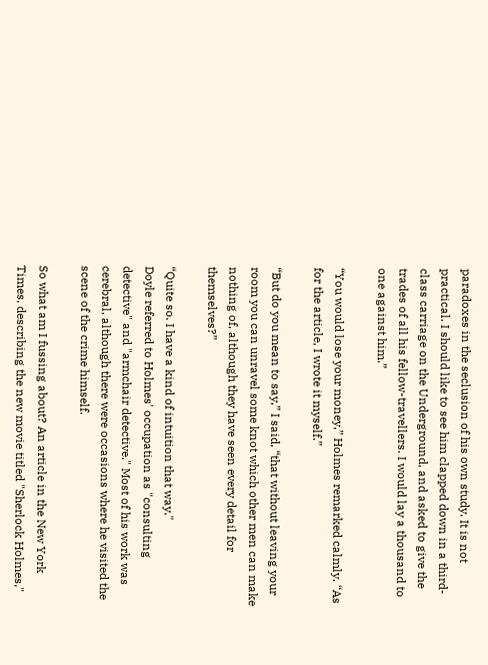paradoxes in the seclusion of his own study. It is not practical. I should like to see him clapped down in a third-class carriage on the Underground, and asked to give the trades of all his fellow-travellers. I would lay a thousand to one against him.”

“You would lose your money,” Holmes remarked calmly. “As for the article, I wrote it myself.”

“But do you mean to say,” I said, “that without leaving your room you can unravel some knot which other men can make nothing of, although they have seen every detail for themselves?”

“Quite so. I have a kind of intuition that way."
Doyle referred to Holmes' occupation as "consulting detective" and "armchair detective." Most of his work was cerebral, although there were occasions where he visited the scene of the crime himself.

So what am I fussing about? An article in the New York Times, describing the new movie titled "Sherlock Holmes,"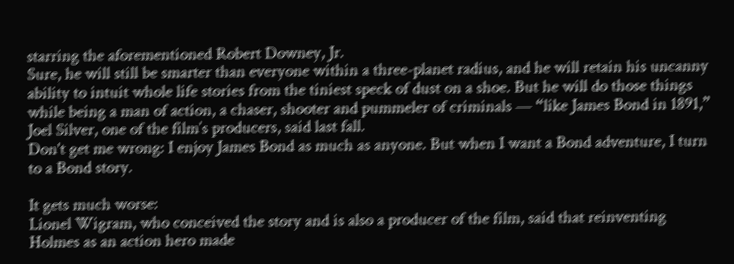starring the aforementioned Robert Downey, Jr.
Sure, he will still be smarter than everyone within a three-planet radius, and he will retain his uncanny ability to intuit whole life stories from the tiniest speck of dust on a shoe. But he will do those things while being a man of action, a chaser, shooter and pummeler of criminals — “like James Bond in 1891,” Joel Silver, one of the film’s producers, said last fall.
Don't get me wrong: I enjoy James Bond as much as anyone. But when I want a Bond adventure, I turn to a Bond story.

It gets much worse:
Lionel Wigram, who conceived the story and is also a producer of the film, said that reinventing Holmes as an action hero made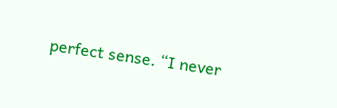perfect sense. “I never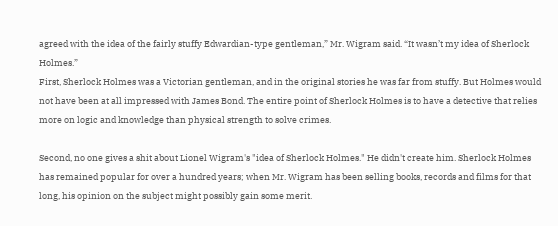agreed with the idea of the fairly stuffy Edwardian-type gentleman,” Mr. Wigram said. “It wasn’t my idea of Sherlock Holmes.”
First, Sherlock Holmes was a Victorian gentleman, and in the original stories he was far from stuffy. But Holmes would not have been at all impressed with James Bond. The entire point of Sherlock Holmes is to have a detective that relies more on logic and knowledge than physical strength to solve crimes.

Second, no one gives a shit about Lionel Wigram's "idea of Sherlock Holmes." He didn't create him. Sherlock Holmes has remained popular for over a hundred years; when Mr. Wigram has been selling books, records and films for that long, his opinion on the subject might possibly gain some merit.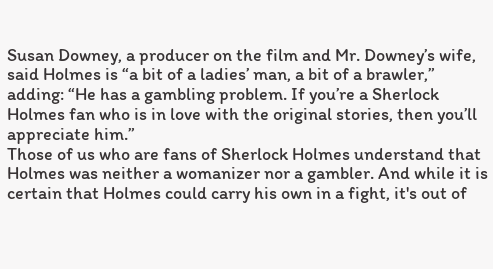Susan Downey, a producer on the film and Mr. Downey’s wife, said Holmes is “a bit of a ladies’ man, a bit of a brawler,” adding: “He has a gambling problem. If you’re a Sherlock Holmes fan who is in love with the original stories, then you’ll appreciate him.”
Those of us who are fans of Sherlock Holmes understand that Holmes was neither a womanizer nor a gambler. And while it is certain that Holmes could carry his own in a fight, it's out of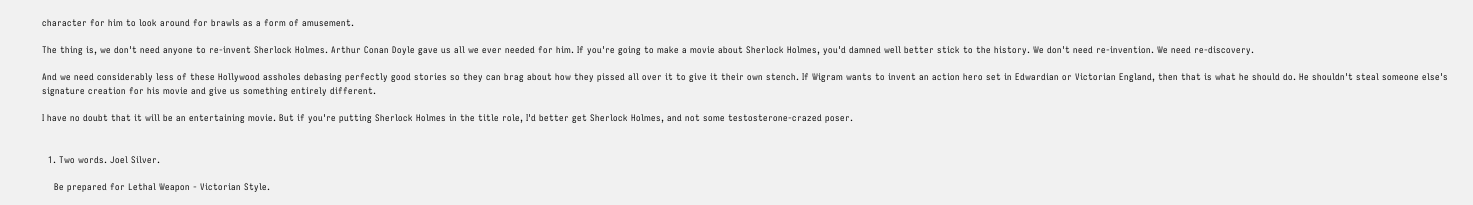character for him to look around for brawls as a form of amusement.

The thing is, we don't need anyone to re-invent Sherlock Holmes. Arthur Conan Doyle gave us all we ever needed for him. If you're going to make a movie about Sherlock Holmes, you'd damned well better stick to the history. We don't need re-invention. We need re-discovery.

And we need considerably less of these Hollywood assholes debasing perfectly good stories so they can brag about how they pissed all over it to give it their own stench. If Wigram wants to invent an action hero set in Edwardian or Victorian England, then that is what he should do. He shouldn't steal someone else's signature creation for his movie and give us something entirely different.

I have no doubt that it will be an entertaining movie. But if you're putting Sherlock Holmes in the title role, I'd better get Sherlock Holmes, and not some testosterone-crazed poser.


  1. Two words. Joel Silver.

    Be prepared for Lethal Weapon - Victorian Style.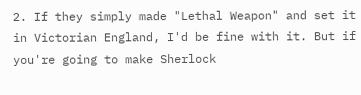2. If they simply made "Lethal Weapon" and set it in Victorian England, I'd be fine with it. But if you're going to make Sherlock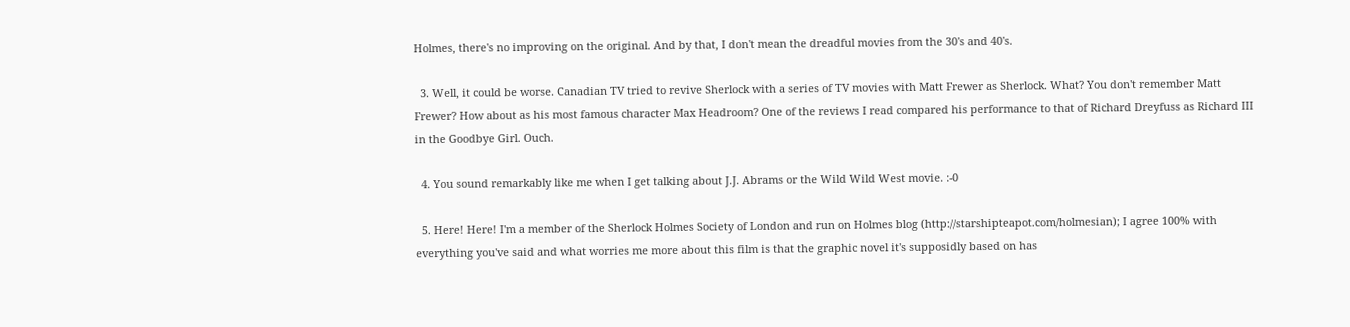Holmes, there's no improving on the original. And by that, I don't mean the dreadful movies from the 30's and 40's.

  3. Well, it could be worse. Canadian TV tried to revive Sherlock with a series of TV movies with Matt Frewer as Sherlock. What? You don't remember Matt Frewer? How about as his most famous character Max Headroom? One of the reviews I read compared his performance to that of Richard Dreyfuss as Richard III in the Goodbye Girl. Ouch.

  4. You sound remarkably like me when I get talking about J.J. Abrams or the Wild Wild West movie. :-0

  5. Here! Here! I'm a member of the Sherlock Holmes Society of London and run on Holmes blog (http://starshipteapot.com/holmesian); I agree 100% with everything you've said and what worries me more about this film is that the graphic novel it's supposidly based on has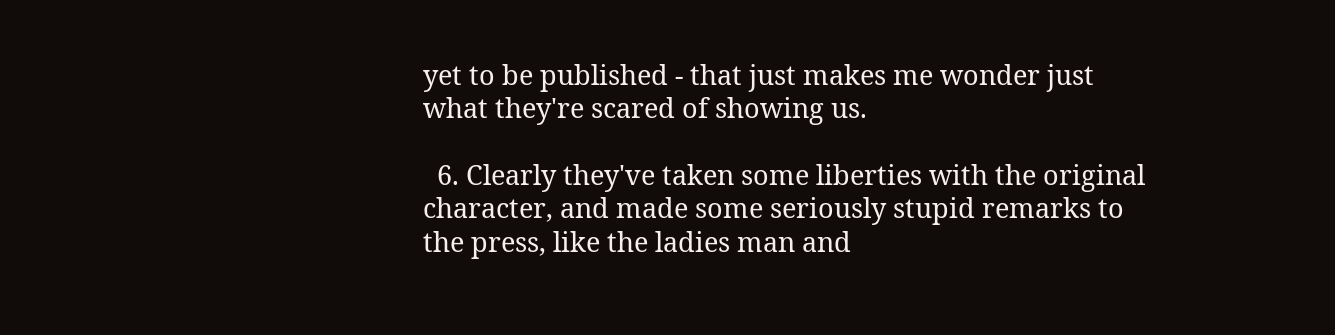yet to be published - that just makes me wonder just what they're scared of showing us.

  6. Clearly they've taken some liberties with the original character, and made some seriously stupid remarks to the press, like the ladies man and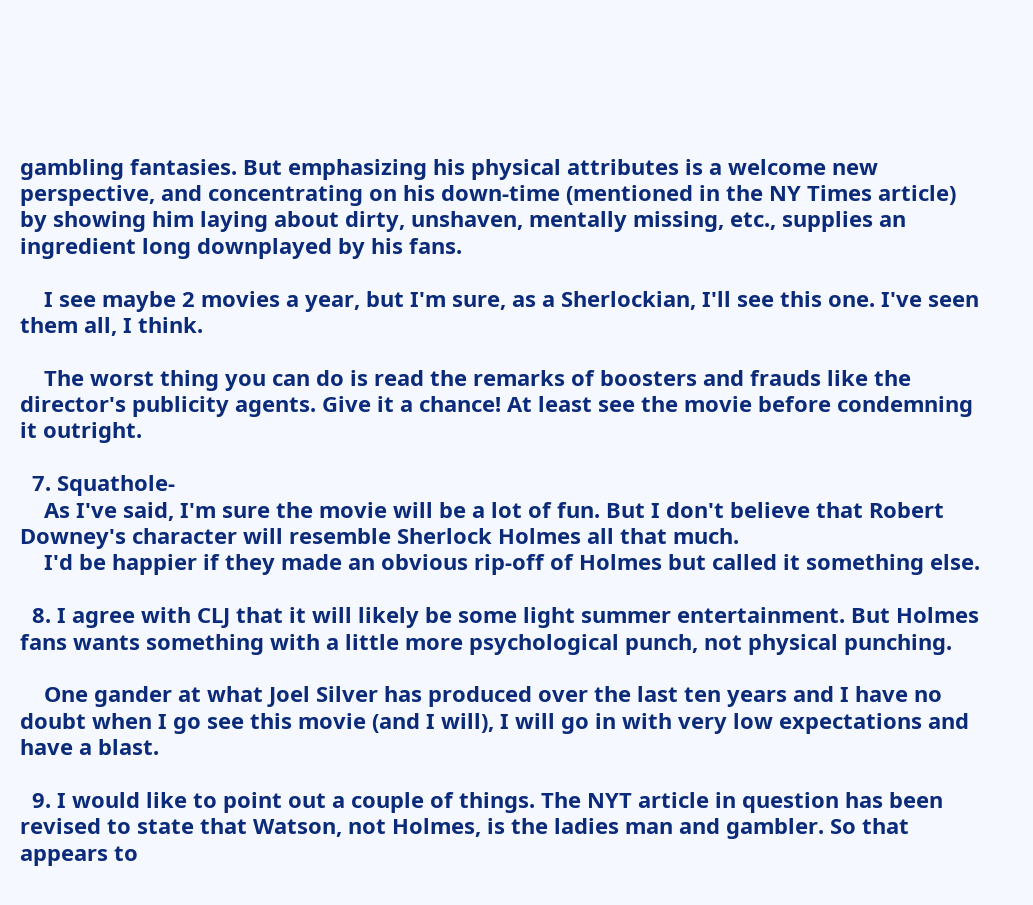gambling fantasies. But emphasizing his physical attributes is a welcome new perspective, and concentrating on his down-time (mentioned in the NY Times article) by showing him laying about dirty, unshaven, mentally missing, etc., supplies an ingredient long downplayed by his fans.

    I see maybe 2 movies a year, but I'm sure, as a Sherlockian, I'll see this one. I've seen them all, I think.

    The worst thing you can do is read the remarks of boosters and frauds like the director's publicity agents. Give it a chance! At least see the movie before condemning it outright.

  7. Squathole-
    As I've said, I'm sure the movie will be a lot of fun. But I don't believe that Robert Downey's character will resemble Sherlock Holmes all that much.
    I'd be happier if they made an obvious rip-off of Holmes but called it something else.

  8. I agree with CLJ that it will likely be some light summer entertainment. But Holmes fans wants something with a little more psychological punch, not physical punching.

    One gander at what Joel Silver has produced over the last ten years and I have no doubt when I go see this movie (and I will), I will go in with very low expectations and have a blast.

  9. I would like to point out a couple of things. The NYT article in question has been revised to state that Watson, not Holmes, is the ladies man and gambler. So that appears to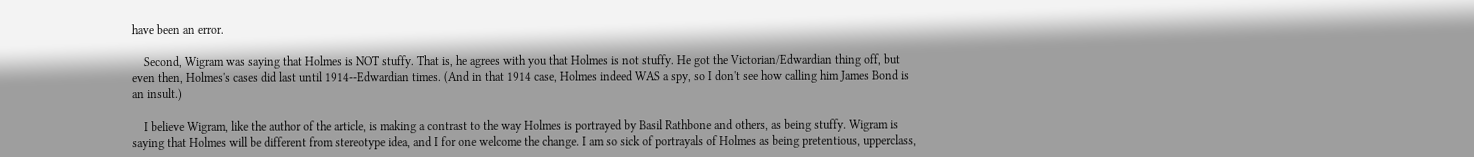have been an error.

    Second, Wigram was saying that Holmes is NOT stuffy. That is, he agrees with you that Holmes is not stuffy. He got the Victorian/Edwardian thing off, but even then, Holmes's cases did last until 1914--Edwardian times. (And in that 1914 case, Holmes indeed WAS a spy, so I don't see how calling him James Bond is an insult.)

    I believe Wigram, like the author of the article, is making a contrast to the way Holmes is portrayed by Basil Rathbone and others, as being stuffy. Wigram is saying that Holmes will be different from stereotype idea, and I for one welcome the change. I am so sick of portrayals of Holmes as being pretentious, upperclass,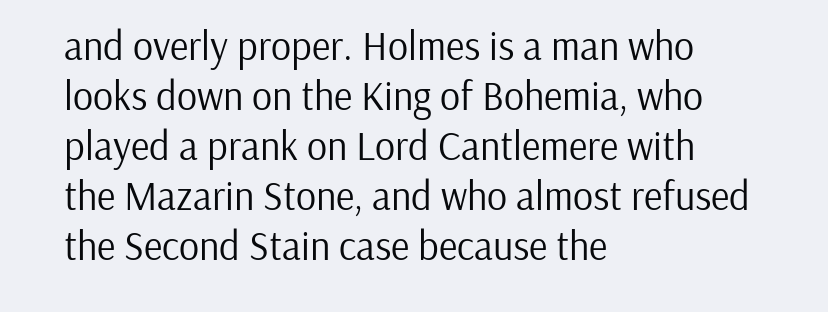and overly proper. Holmes is a man who looks down on the King of Bohemia, who played a prank on Lord Cantlemere with the Mazarin Stone, and who almost refused the Second Stain case because the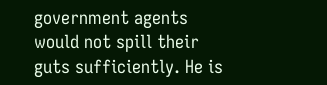government agents would not spill their guts sufficiently. He is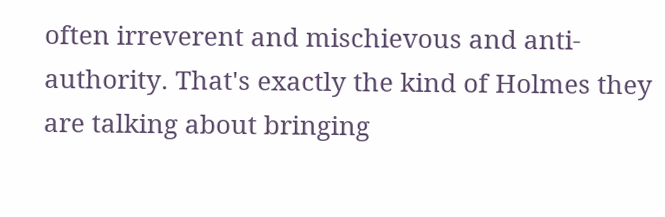often irreverent and mischievous and anti-authority. That's exactly the kind of Holmes they are talking about bringing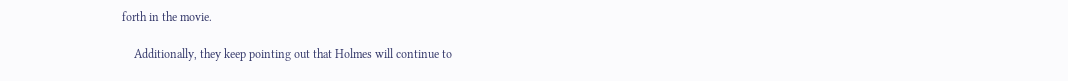forth in the movie.

    Additionally, they keep pointing out that Holmes will continue to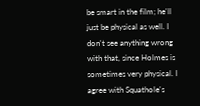be smart in the film; he'll just be physical as well. I don't see anything wrong with that, since Holmes is sometimes very physical. I agree with Squathole's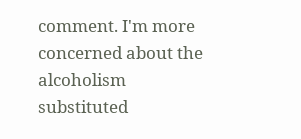comment. I'm more concerned about the alcoholism substituted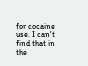for cocaine use. I can't find that in the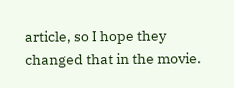article, so I hope they changed that in the movie.